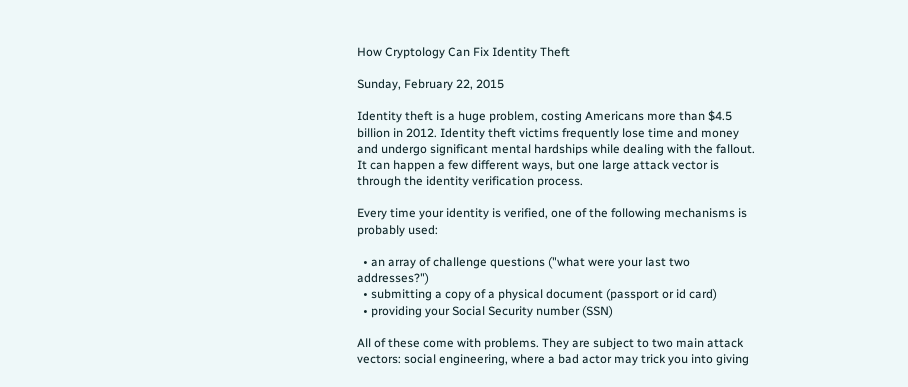How Cryptology Can Fix Identity Theft

Sunday, February 22, 2015

Identity theft is a huge problem, costing Americans more than $4.5 billion in 2012. Identity theft victims frequently lose time and money and undergo significant mental hardships while dealing with the fallout. It can happen a few different ways, but one large attack vector is through the identity verification process.

Every time your identity is verified, one of the following mechanisms is probably used:

  • an array of challenge questions ("what were your last two addresses?")
  • submitting a copy of a physical document (passport or id card)
  • providing your Social Security number (SSN)

All of these come with problems. They are subject to two main attack vectors: social engineering, where a bad actor may trick you into giving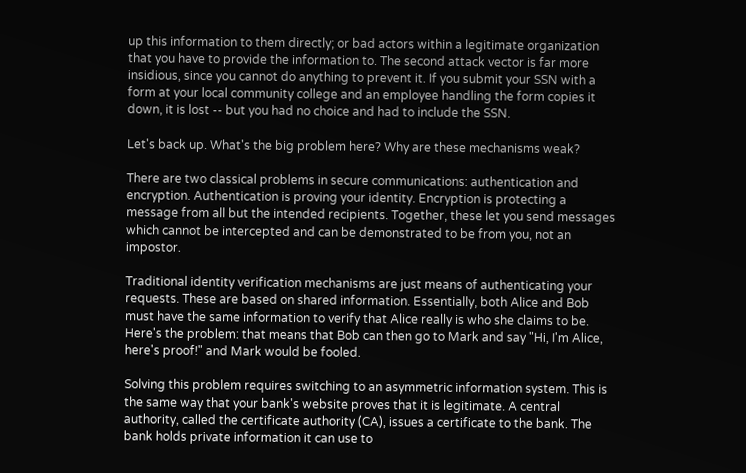up this information to them directly; or bad actors within a legitimate organization that you have to provide the information to. The second attack vector is far more insidious, since you cannot do anything to prevent it. If you submit your SSN with a form at your local community college and an employee handling the form copies it down, it is lost -- but you had no choice and had to include the SSN.

Let's back up. What's the big problem here? Why are these mechanisms weak?

There are two classical problems in secure communications: authentication and encryption. Authentication is proving your identity. Encryption is protecting a message from all but the intended recipients. Together, these let you send messages which cannot be intercepted and can be demonstrated to be from you, not an impostor.

Traditional identity verification mechanisms are just means of authenticating your requests. These are based on shared information. Essentially, both Alice and Bob must have the same information to verify that Alice really is who she claims to be. Here's the problem: that means that Bob can then go to Mark and say "Hi, I'm Alice, here's proof!" and Mark would be fooled.

Solving this problem requires switching to an asymmetric information system. This is the same way that your bank's website proves that it is legitimate. A central authority, called the certificate authority (CA), issues a certificate to the bank. The bank holds private information it can use to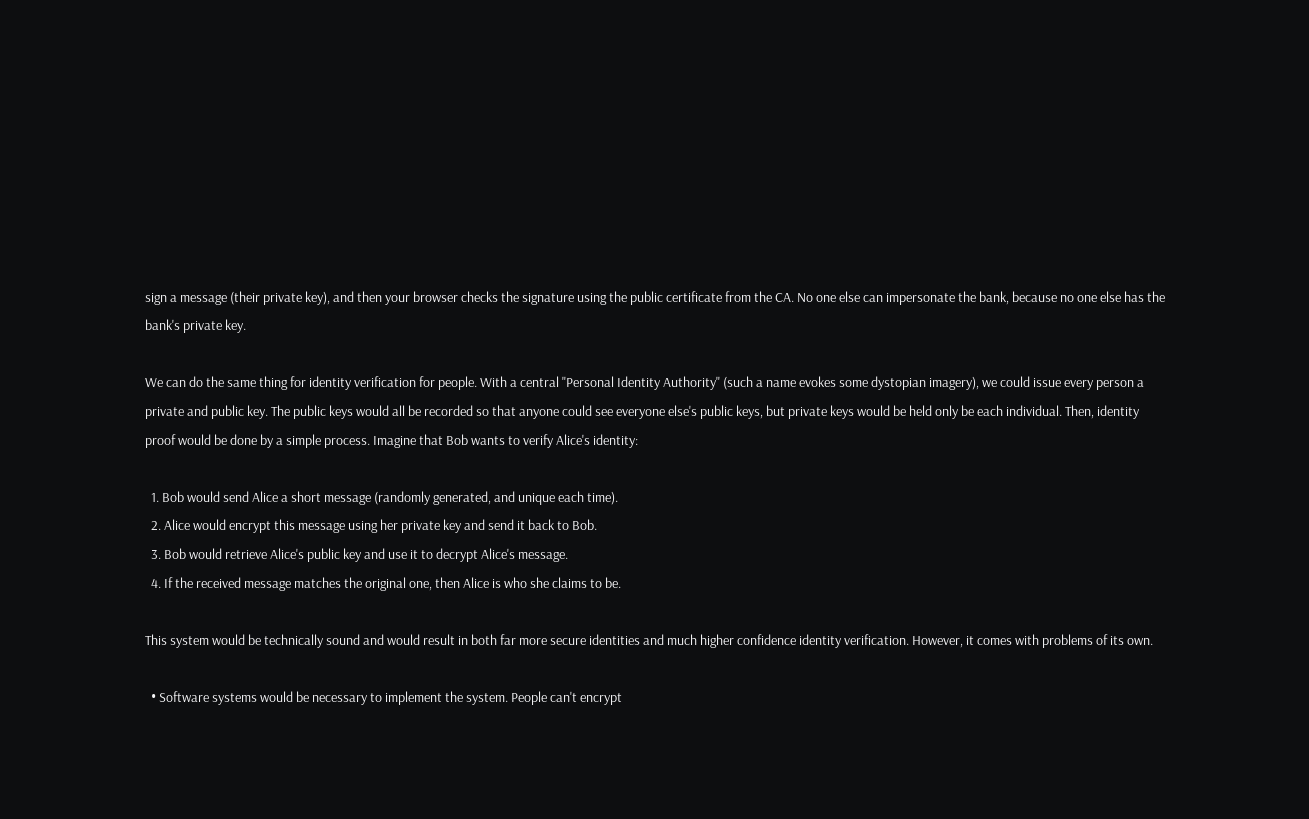sign a message (their private key), and then your browser checks the signature using the public certificate from the CA. No one else can impersonate the bank, because no one else has the bank's private key.

We can do the same thing for identity verification for people. With a central "Personal Identity Authority" (such a name evokes some dystopian imagery), we could issue every person a private and public key. The public keys would all be recorded so that anyone could see everyone else's public keys, but private keys would be held only be each individual. Then, identity proof would be done by a simple process. Imagine that Bob wants to verify Alice's identity:

  1. Bob would send Alice a short message (randomly generated, and unique each time).
  2. Alice would encrypt this message using her private key and send it back to Bob.
  3. Bob would retrieve Alice's public key and use it to decrypt Alice's message.
  4. If the received message matches the original one, then Alice is who she claims to be.

This system would be technically sound and would result in both far more secure identities and much higher confidence identity verification. However, it comes with problems of its own.

  • Software systems would be necessary to implement the system. People can't encrypt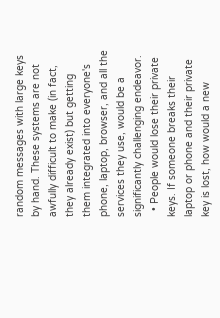random messages with large keys by hand. These systems are not awfully difficult to make (in fact, they already exist) but getting them integrated into everyone's phone, laptop, browser, and all the services they use, would be a significantly challenging endeavor.
  • People would lose their private keys. If someone breaks their laptop or phone and their private key is lost, how would a new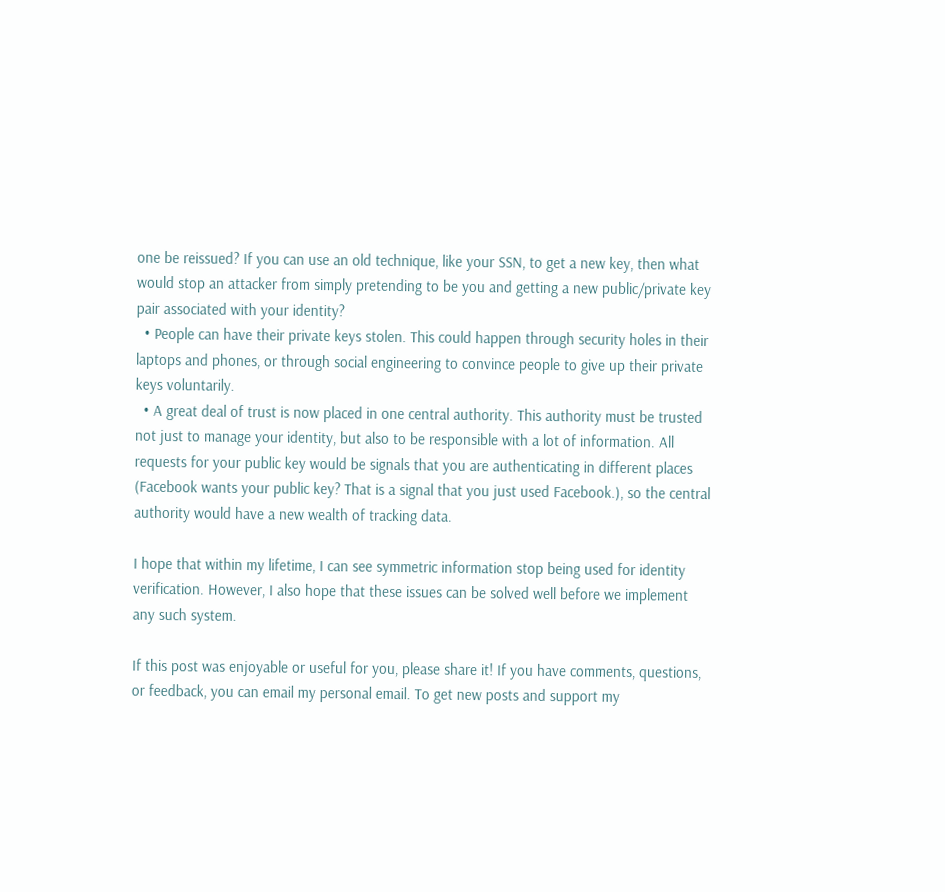one be reissued? If you can use an old technique, like your SSN, to get a new key, then what would stop an attacker from simply pretending to be you and getting a new public/private key pair associated with your identity?
  • People can have their private keys stolen. This could happen through security holes in their laptops and phones, or through social engineering to convince people to give up their private keys voluntarily.
  • A great deal of trust is now placed in one central authority. This authority must be trusted not just to manage your identity, but also to be responsible with a lot of information. All requests for your public key would be signals that you are authenticating in different places (Facebook wants your public key? That is a signal that you just used Facebook.), so the central authority would have a new wealth of tracking data.

I hope that within my lifetime, I can see symmetric information stop being used for identity verification. However, I also hope that these issues can be solved well before we implement any such system.

If this post was enjoyable or useful for you, please share it! If you have comments, questions, or feedback, you can email my personal email. To get new posts and support my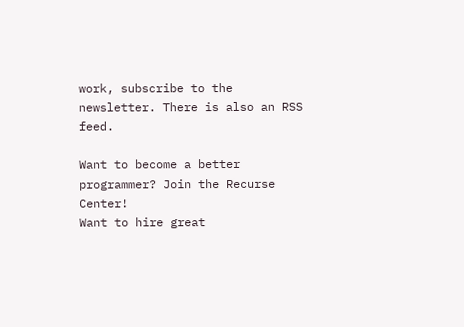work, subscribe to the newsletter. There is also an RSS feed.

Want to become a better programmer? Join the Recurse Center!
Want to hire great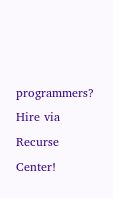programmers? Hire via Recurse Center!